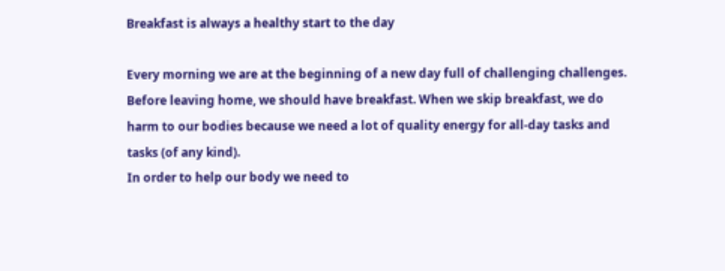Breakfast is always a healthy start to the day

Every morning we are at the beginning of a new day full of challenging challenges. Before leaving home, we should have breakfast. When we skip breakfast, we do harm to our bodies because we need a lot of quality energy for all-day tasks and tasks (of any kind).
In order to help our body we need to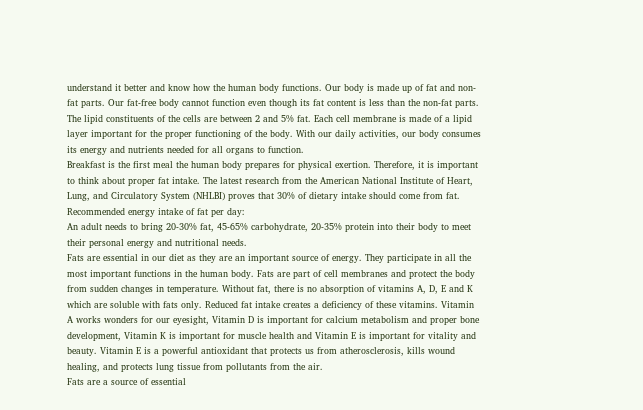understand it better and know how the human body functions. Our body is made up of fat and non-fat parts. Our fat-free body cannot function even though its fat content is less than the non-fat parts. The lipid constituents of the cells are between 2 and 5% fat. Each cell membrane is made of a lipid layer important for the proper functioning of the body. With our daily activities, our body consumes its energy and nutrients needed for all organs to function.
Breakfast is the first meal the human body prepares for physical exertion. Therefore, it is important to think about proper fat intake. The latest research from the American National Institute of Heart, Lung, and Circulatory System (NHLBI) proves that 30% of dietary intake should come from fat.
Recommended energy intake of fat per day:
An adult needs to bring 20-30% fat, 45-65% carbohydrate, 20-35% protein into their body to meet their personal energy and nutritional needs.
Fats are essential in our diet as they are an important source of energy. They participate in all the most important functions in the human body. Fats are part of cell membranes and protect the body from sudden changes in temperature. Without fat, there is no absorption of vitamins A, D, E and K which are soluble with fats only. Reduced fat intake creates a deficiency of these vitamins. Vitamin A works wonders for our eyesight, Vitamin D is important for calcium metabolism and proper bone development, Vitamin K is important for muscle health and Vitamin E is important for vitality and beauty. Vitamin E is a powerful antioxidant that protects us from atherosclerosis, kills wound healing, and protects lung tissue from pollutants from the air.
Fats are a source of essential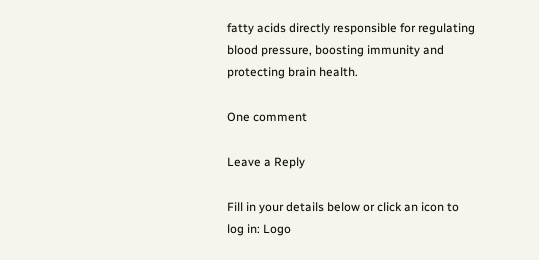fatty acids directly responsible for regulating blood pressure, boosting immunity and protecting brain health.

One comment

Leave a Reply

Fill in your details below or click an icon to log in: Logo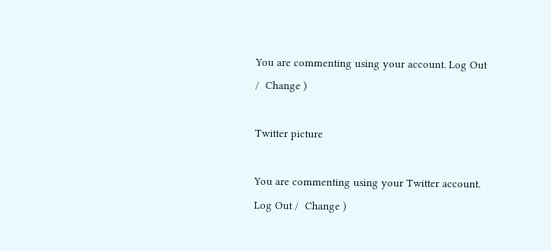You are commenting using your account. Log Out /  Change )

Twitter picture

You are commenting using your Twitter account. Log Out /  Change )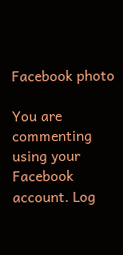Facebook photo

You are commenting using your Facebook account. Log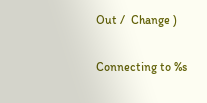Out /  Change )

Connecting to %s